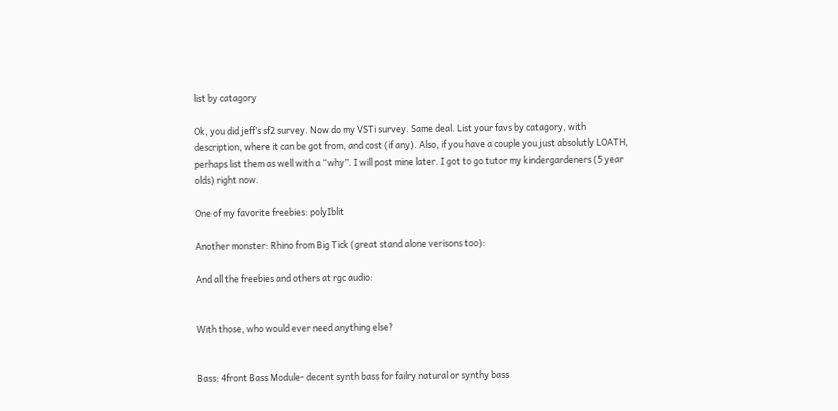list by catagory

Ok, you did jeff’s sf2 survey. Now do my VSTi survey. Same deal. List your favs by catagory, with description, where it can be got from, and cost (if any). Also, if you have a couple you just absolutly LOATH, perhaps list them as well with a “why”. I will post mine later. I got to go tutor my kindergardeners (5 year olds) right now.

One of my favorite freebies: polyIblit

Another monster: Rhino from Big Tick (great stand alone verisons too):

And all the freebies and others at rgc audio:


With those, who would ever need anything else?


Bass: 4front Bass Module- decent synth bass for failry natural or synthy bass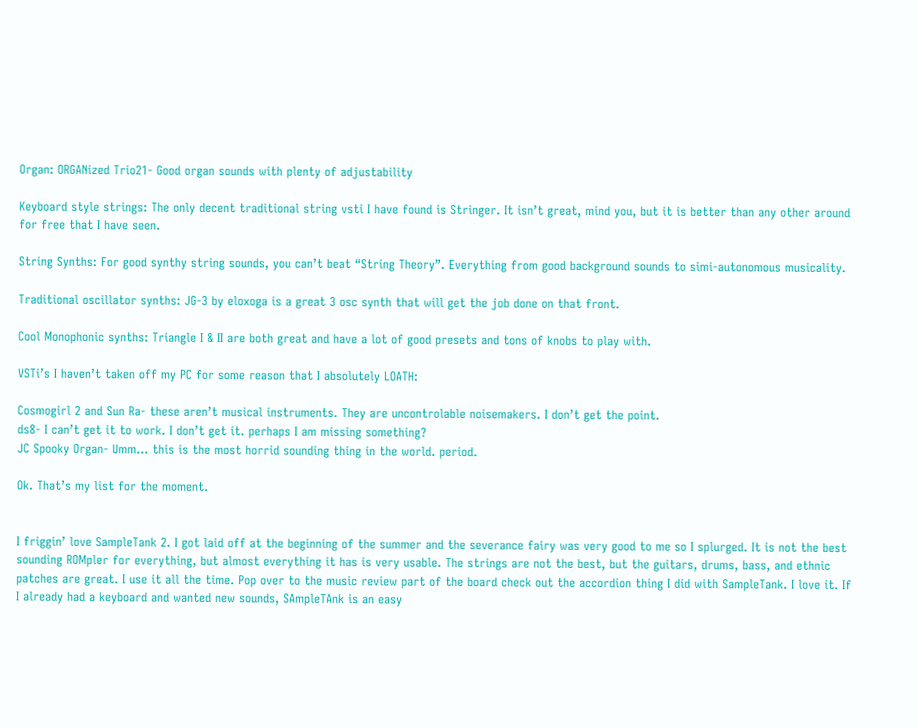Organ: ORGANized Trio21- Good organ sounds with plenty of adjustability

Keyboard style strings: The only decent traditional string vsti I have found is Stringer. It isn’t great, mind you, but it is better than any other around for free that I have seen.

String Synths: For good synthy string sounds, you can’t beat “String Theory”. Everything from good background sounds to simi-autonomous musicality.

Traditional oscillator synths: JG-3 by eloxoga is a great 3 osc synth that will get the job done on that front.

Cool Monophonic synths: Triangle I & II are both great and have a lot of good presets and tons of knobs to play with.

VSTi’s I haven’t taken off my PC for some reason that I absolutely LOATH:

Cosmogirl 2 and Sun Ra- these aren’t musical instruments. They are uncontrolable noisemakers. I don’t get the point.
ds8- I can’t get it to work. I don’t get it. perhaps I am missing something?
JC Spooky Organ- Umm… this is the most horrid sounding thing in the world. period.

Ok. That’s my list for the moment.


I friggin’ love SampleTank 2. I got laid off at the beginning of the summer and the severance fairy was very good to me so I splurged. It is not the best sounding ROMpler for everything, but almost everything it has is very usable. The strings are not the best, but the guitars, drums, bass, and ethnic patches are great. I use it all the time. Pop over to the music review part of the board check out the accordion thing I did with SampleTank. I love it. If I already had a keyboard and wanted new sounds, SAmpleTAnk is an easy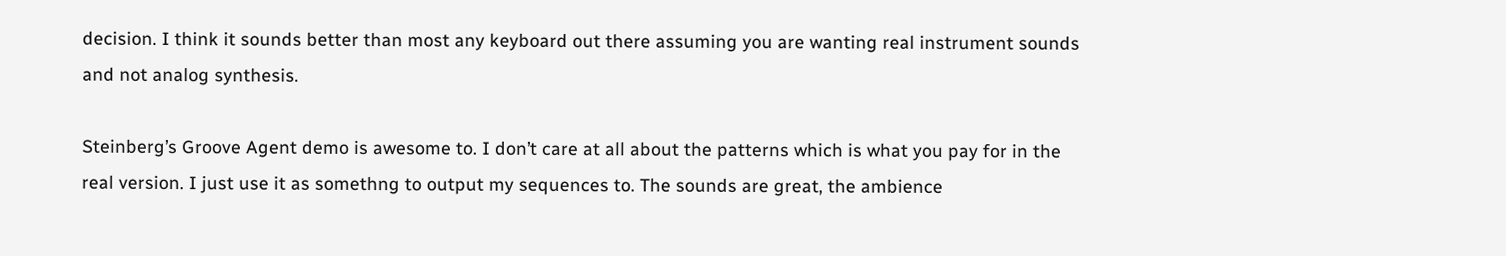decision. I think it sounds better than most any keyboard out there assuming you are wanting real instrument sounds and not analog synthesis.

Steinberg’s Groove Agent demo is awesome to. I don’t care at all about the patterns which is what you pay for in the real version. I just use it as somethng to output my sequences to. The sounds are great, the ambience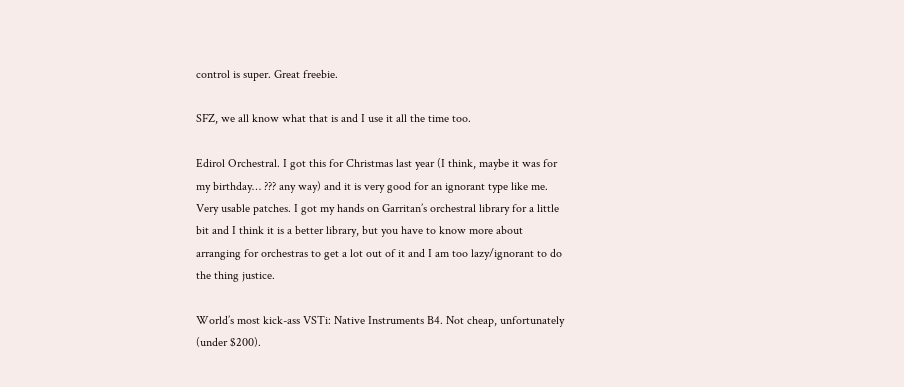control is super. Great freebie.

SFZ, we all know what that is and I use it all the time too.

Edirol Orchestral. I got this for Christmas last year (I think, maybe it was for my birthday… ??? any way) and it is very good for an ignorant type like me. Very usable patches. I got my hands on Garritan’s orchestral library for a little bit and I think it is a better library, but you have to know more about arranging for orchestras to get a lot out of it and I am too lazy/ignorant to do the thing justice.

World’s most kick-ass VSTi: Native Instruments B4. Not cheap, unfortunately (under $200).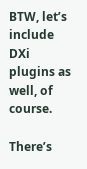BTW, let’s include DXi plugins as well, of course.

There’s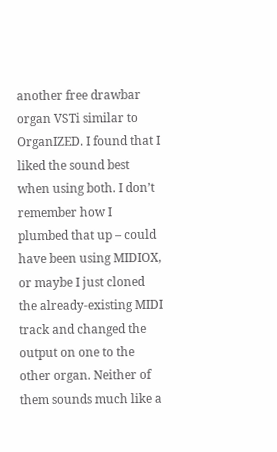another free drawbar organ VSTi similar to OrganIZED. I found that I liked the sound best when using both. I don’t remember how I plumbed that up – could have been using MIDIOX, or maybe I just cloned the already-existing MIDI track and changed the output on one to the other organ. Neither of them sounds much like a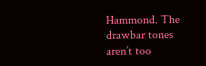Hammond. The drawbar tones aren’t too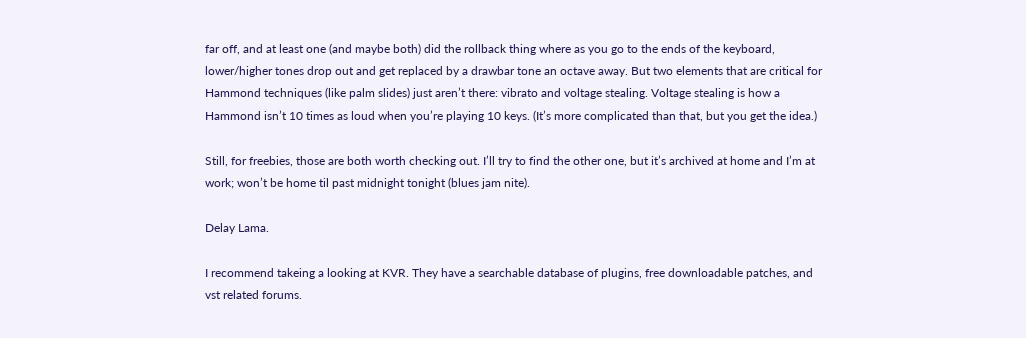far off, and at least one (and maybe both) did the rollback thing where as you go to the ends of the keyboard, lower/higher tones drop out and get replaced by a drawbar tone an octave away. But two elements that are critical for Hammond techniques (like palm slides) just aren’t there: vibrato and voltage stealing. Voltage stealing is how a Hammond isn’t 10 times as loud when you’re playing 10 keys. (It’s more complicated than that, but you get the idea.)

Still, for freebies, those are both worth checking out. I’ll try to find the other one, but it’s archived at home and I’m at work; won’t be home til past midnight tonight (blues jam nite).

Delay Lama.

I recommend takeing a looking at KVR. They have a searchable database of plugins, free downloadable patches, and vst related forums.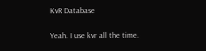KvR Database

Yeah. I use kvr all the time.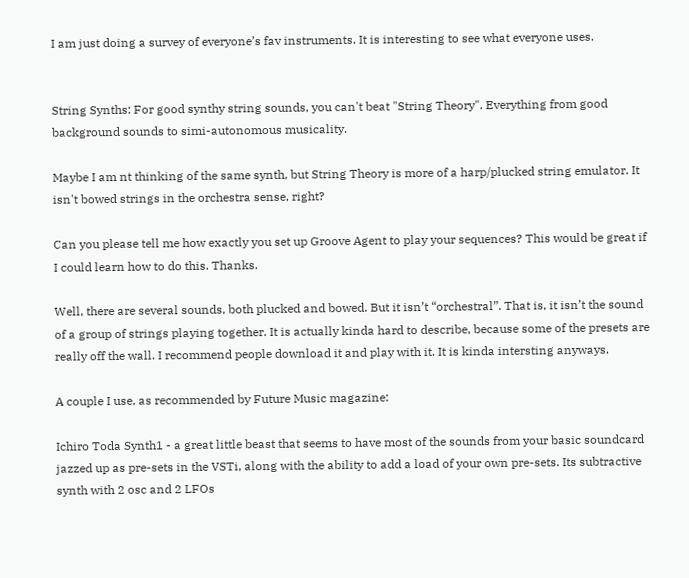I am just doing a survey of everyone’s fav instruments. It is interesting to see what everyone uses.


String Synths: For good synthy string sounds, you can't beat "String Theory". Everything from good background sounds to simi-autonomous musicality.

Maybe I am nt thinking of the same synth, but String Theory is more of a harp/plucked string emulator. It isn't bowed strings in the orchestra sense, right?

Can you please tell me how exactly you set up Groove Agent to play your sequences? This would be great if I could learn how to do this. Thanks.

Well, there are several sounds, both plucked and bowed. But it isn’t “orchestral”. That is, it isn’t the sound of a group of strings playing together. It is actually kinda hard to describe, because some of the presets are really off the wall. I recommend people download it and play with it. It is kinda intersting anyways.

A couple I use, as recommended by Future Music magazine:

Ichiro Toda Synth1 - a great little beast that seems to have most of the sounds from your basic soundcard jazzed up as pre-sets in the VSTi, along with the ability to add a load of your own pre-sets. Its subtractive synth with 2 osc and 2 LFOs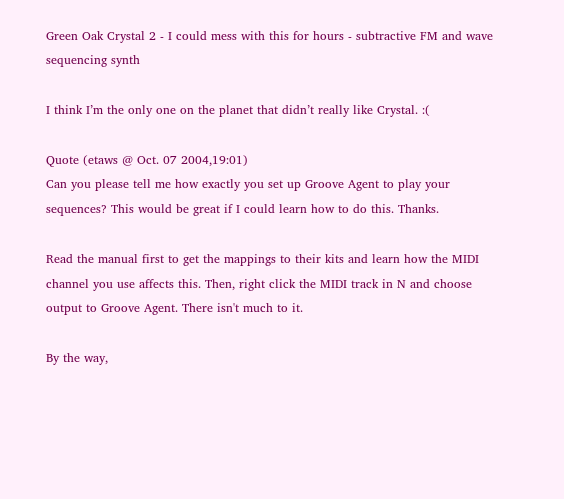Green Oak Crystal 2 - I could mess with this for hours - subtractive FM and wave sequencing synth

I think I’m the only one on the planet that didn’t really like Crystal. :(

Quote (etaws @ Oct. 07 2004,19:01)
Can you please tell me how exactly you set up Groove Agent to play your sequences? This would be great if I could learn how to do this. Thanks.

Read the manual first to get the mappings to their kits and learn how the MIDI channel you use affects this. Then, right click the MIDI track in N and choose output to Groove Agent. There isn't much to it.

By the way,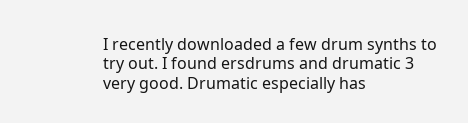I recently downloaded a few drum synths to try out. I found ersdrums and drumatic 3 very good. Drumatic especially has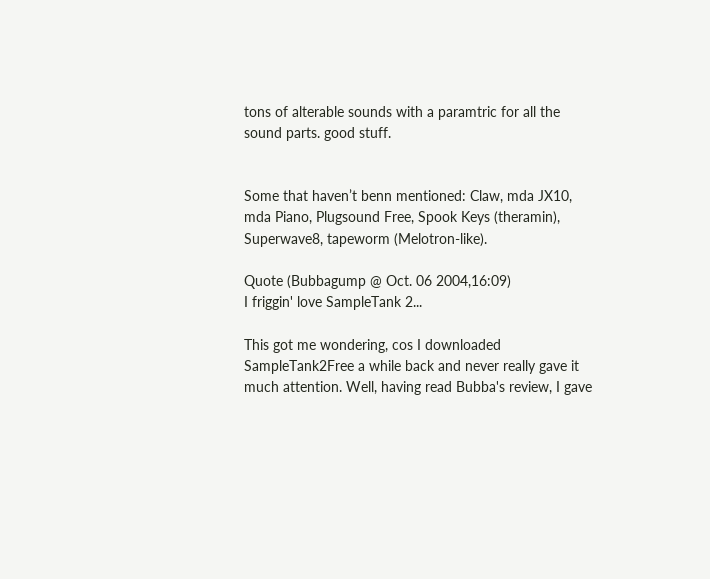tons of alterable sounds with a paramtric for all the sound parts. good stuff.


Some that haven’t benn mentioned: Claw, mda JX10, mda Piano, Plugsound Free, Spook Keys (theramin), Superwave8, tapeworm (Melotron-like).

Quote (Bubbagump @ Oct. 06 2004,16:09)
I friggin' love SampleTank 2...

This got me wondering, cos I downloaded SampleTank2Free a while back and never really gave it much attention. Well, having read Bubba's review, I gave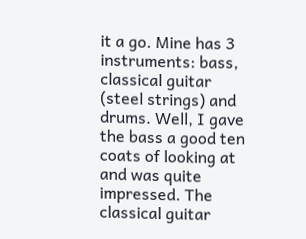it a go. Mine has 3 instruments: bass, classical guitar (steel strings) and drums. Well, I gave the bass a good ten coats of looking at and was quite impressed. The classical guitar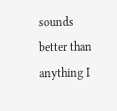sounds better than anything I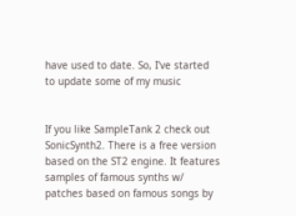have used to date. So, I've started to update some of my music


If you like SampleTank 2 check out SonicSynth2. There is a free version based on the ST2 engine. It features samples of famous synths w/ patches based on famous songs by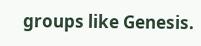groups like Genesis.